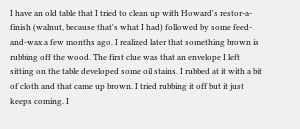I have an old table that I tried to clean up with Howard's restor-a-finish (walnut, because that's what I had) followed by some feed-and-wax a few months ago. I realized later that something brown is rubbing off the wood. The first clue was that an envelope I left sitting on the table developed some oil stains. I rubbed at it with a bit of cloth and that came up brown. I tried rubbing it off but it just keeps coming. I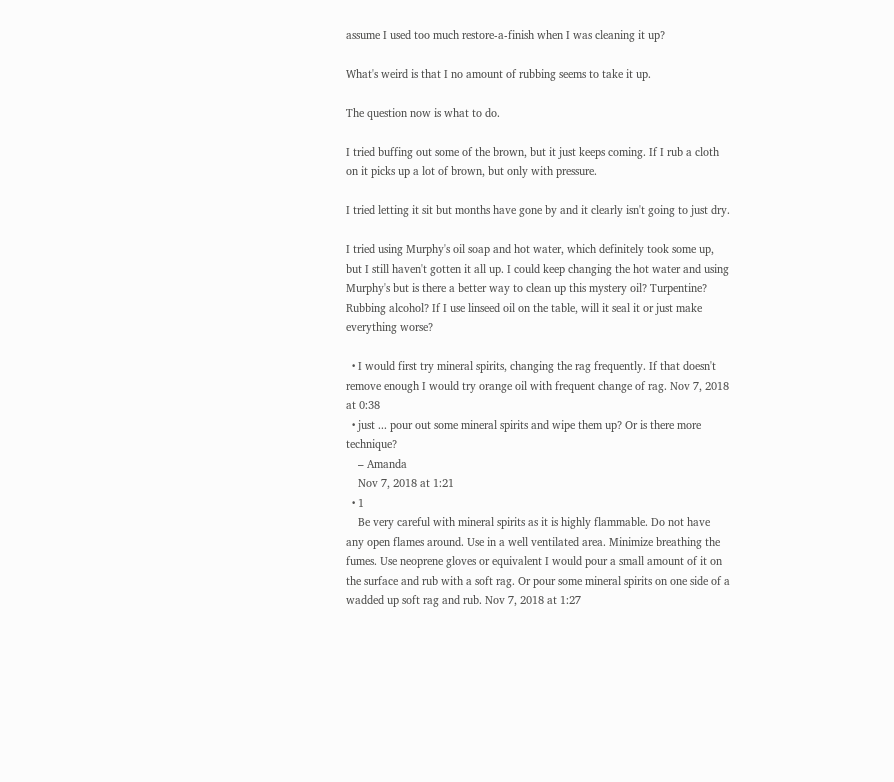assume I used too much restore-a-finish when I was cleaning it up?

What's weird is that I no amount of rubbing seems to take it up.

The question now is what to do.

I tried buffing out some of the brown, but it just keeps coming. If I rub a cloth on it picks up a lot of brown, but only with pressure.

I tried letting it sit but months have gone by and it clearly isn't going to just dry.

I tried using Murphy's oil soap and hot water, which definitely took some up, but I still haven't gotten it all up. I could keep changing the hot water and using Murphy's but is there a better way to clean up this mystery oil? Turpentine? Rubbing alcohol? If I use linseed oil on the table, will it seal it or just make everything worse?

  • I would first try mineral spirits, changing the rag frequently. If that doesn't remove enough I would try orange oil with frequent change of rag. Nov 7, 2018 at 0:38
  • just ... pour out some mineral spirits and wipe them up? Or is there more technique?
    – Amanda
    Nov 7, 2018 at 1:21
  • 1
    Be very careful with mineral spirits as it is highly flammable. Do not have any open flames around. Use in a well ventilated area. Minimize breathing the fumes. Use neoprene gloves or equivalent I would pour a small amount of it on the surface and rub with a soft rag. Or pour some mineral spirits on one side of a wadded up soft rag and rub. Nov 7, 2018 at 1:27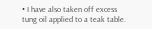• I have also taken off excess tung oil applied to a teak table.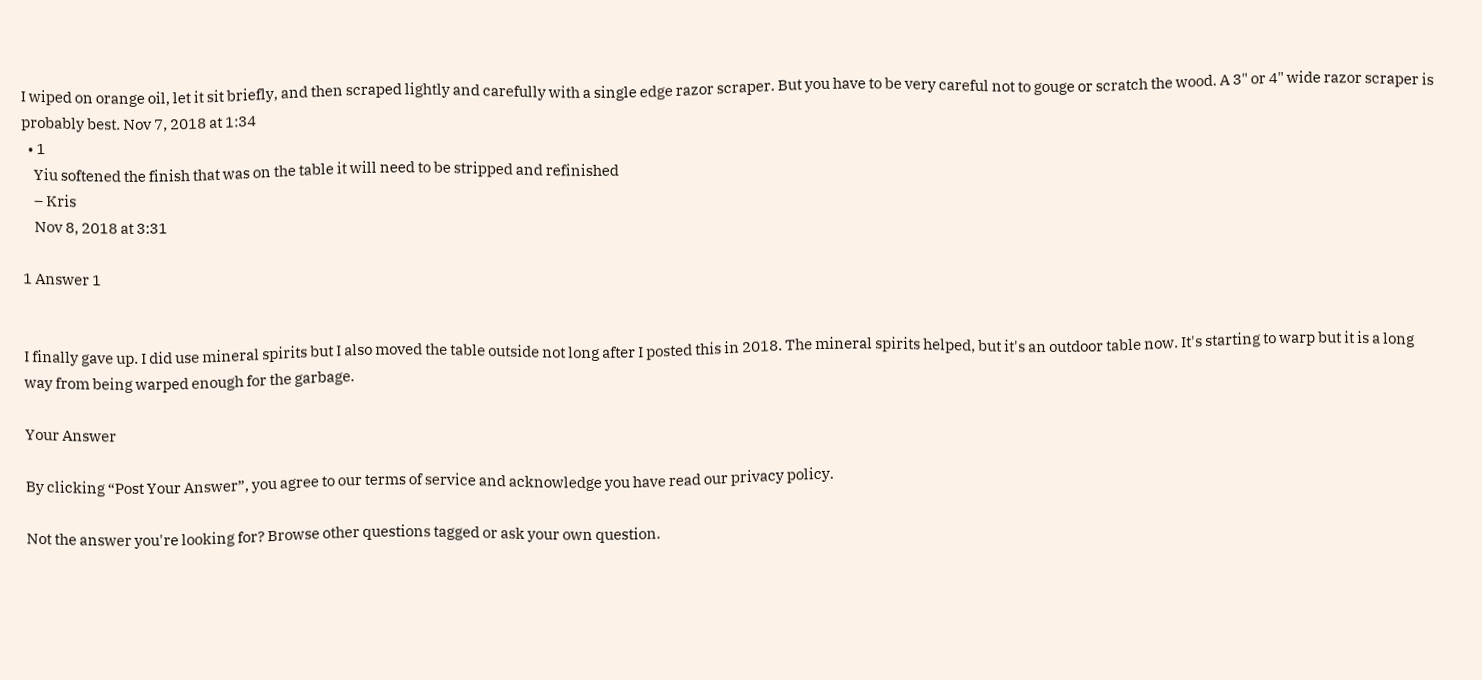I wiped on orange oil, let it sit briefly, and then scraped lightly and carefully with a single edge razor scraper. But you have to be very careful not to gouge or scratch the wood. A 3" or 4" wide razor scraper is probably best. Nov 7, 2018 at 1:34
  • 1
    Yiu softened the finish that was on the table it will need to be stripped and refinished
    – Kris
    Nov 8, 2018 at 3:31

1 Answer 1


I finally gave up. I did use mineral spirits but I also moved the table outside not long after I posted this in 2018. The mineral spirits helped, but it's an outdoor table now. It's starting to warp but it is a long way from being warped enough for the garbage.

Your Answer

By clicking “Post Your Answer”, you agree to our terms of service and acknowledge you have read our privacy policy.

Not the answer you're looking for? Browse other questions tagged or ask your own question.